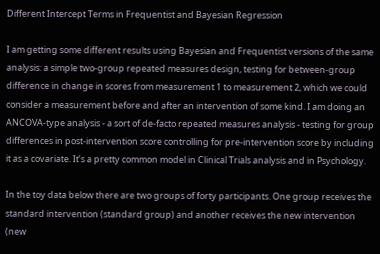Different Intercept Terms in Frequentist and Bayesian Regression

I am getting some different results using Bayesian and Frequentist versions of the same analysis: a simple two-group repeated measures design, testing for between-group difference in change in scores from measurement 1 to measurement 2, which we could consider a measurement before and after an intervention of some kind. I am doing an ANCOVA-type analysis - a sort of de-facto repeated measures analysis - testing for group differences in post-intervention score controlling for pre-intervention score by including it as a covariate. It’s a pretty common model in Clinical Trials analysis and in Psychology.

In the toy data below there are two groups of forty participants. One group receives the standard intervention (standard group) and another receives the new intervention (new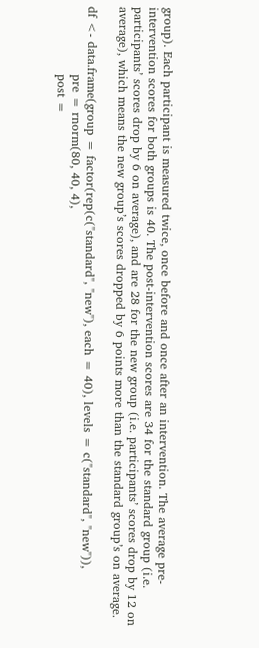group). Each participant is measured twice, once before and once after an intervention. The average pre-intervention scores for both groups is 40. The post-intervention scores are 34 for the standard group (i.e. participants’ scores drop by 6 on average), and are 28 for the new group (i.e. participants’ scores drop by 12 on average), which means the new group’s scores dropped by 6 points more than the standard group’s on average.

df <- data.frame(group = factor(rep(c("standard", "new"), each = 40), levels = c("standard", "new")),
                 pre = rnorm(80, 40, 4),
                 post =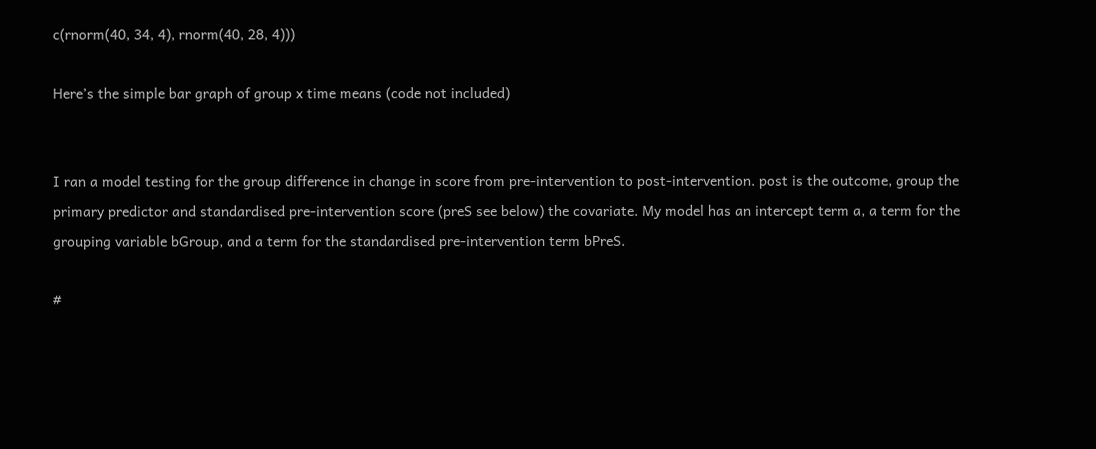c(rnorm(40, 34, 4), rnorm(40, 28, 4)))

Here’s the simple bar graph of group x time means (code not included)


I ran a model testing for the group difference in change in score from pre-intervention to post-intervention. post is the outcome, group the primary predictor and standardised pre-intervention score (preS see below) the covariate. My model has an intercept term a, a term for the grouping variable bGroup, and a term for the standardised pre-intervention term bPreS.

#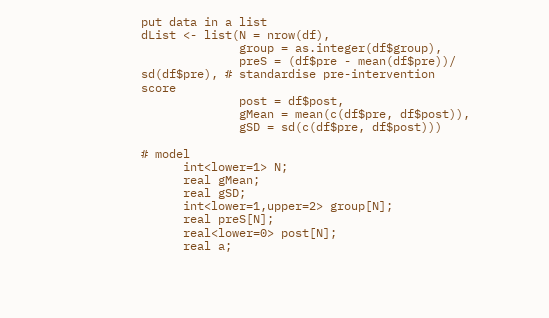put data in a list
dList <- list(N = nrow(df),
              group = as.integer(df$group),
              preS = (df$pre - mean(df$pre))/ sd(df$pre), # standardise pre-intervention score
              post = df$post,
              gMean = mean(c(df$pre, df$post)),
              gSD = sd(c(df$pre, df$post)))

# model
      int<lower=1> N;
      real gMean;
      real gSD;
      int<lower=1,upper=2> group[N];
      real preS[N];
      real<lower=0> post[N];
      real a;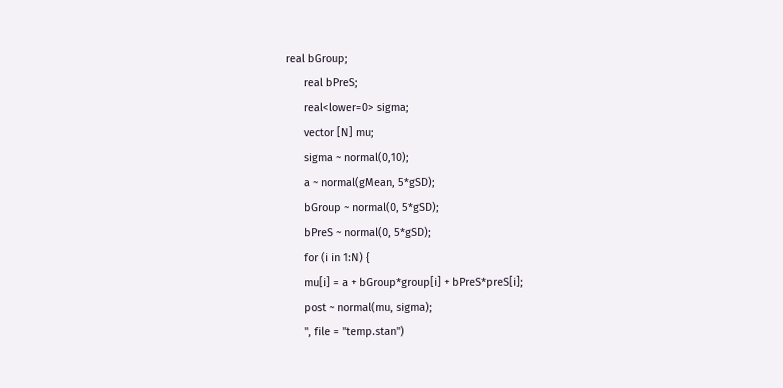real bGroup;
      real bPreS;
      real<lower=0> sigma;
      vector [N] mu;
      sigma ~ normal(0,10);
      a ~ normal(gMean, 5*gSD);
      bGroup ~ normal(0, 5*gSD);
      bPreS ~ normal(0, 5*gSD);
      for (i in 1:N) {
      mu[i] = a + bGroup*group[i] + bPreS*preS[i];
      post ~ normal(mu, sigma);
      ", file = "temp.stan")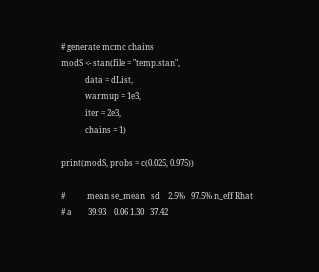# generate mcmc chains
modS <- stan(file = "temp.stan",
            data = dList,
            warmup = 1e3,
            iter = 2e3,
            chains = 1)

print(modS, probs = c(0.025, 0.975))

#           mean se_mean   sd    2.5%   97.5% n_eff Rhat
# a        39.93    0.06 1.30   37.42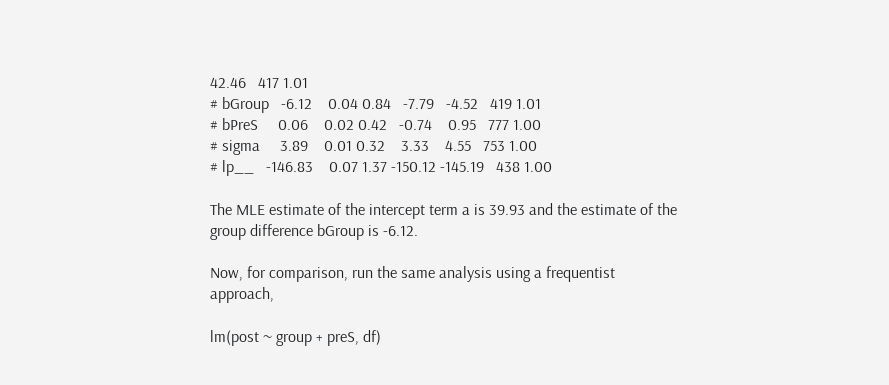42.46   417 1.01
# bGroup   -6.12    0.04 0.84   -7.79   -4.52   419 1.01
# bPreS     0.06    0.02 0.42   -0.74    0.95   777 1.00
# sigma     3.89    0.01 0.32    3.33    4.55   753 1.00
# lp__   -146.83    0.07 1.37 -150.12 -145.19   438 1.00

The MLE estimate of the intercept term a is 39.93 and the estimate of the group difference bGroup is -6.12.

Now, for comparison, run the same analysis using a frequentist approach,

lm(post ~ group + preS, df)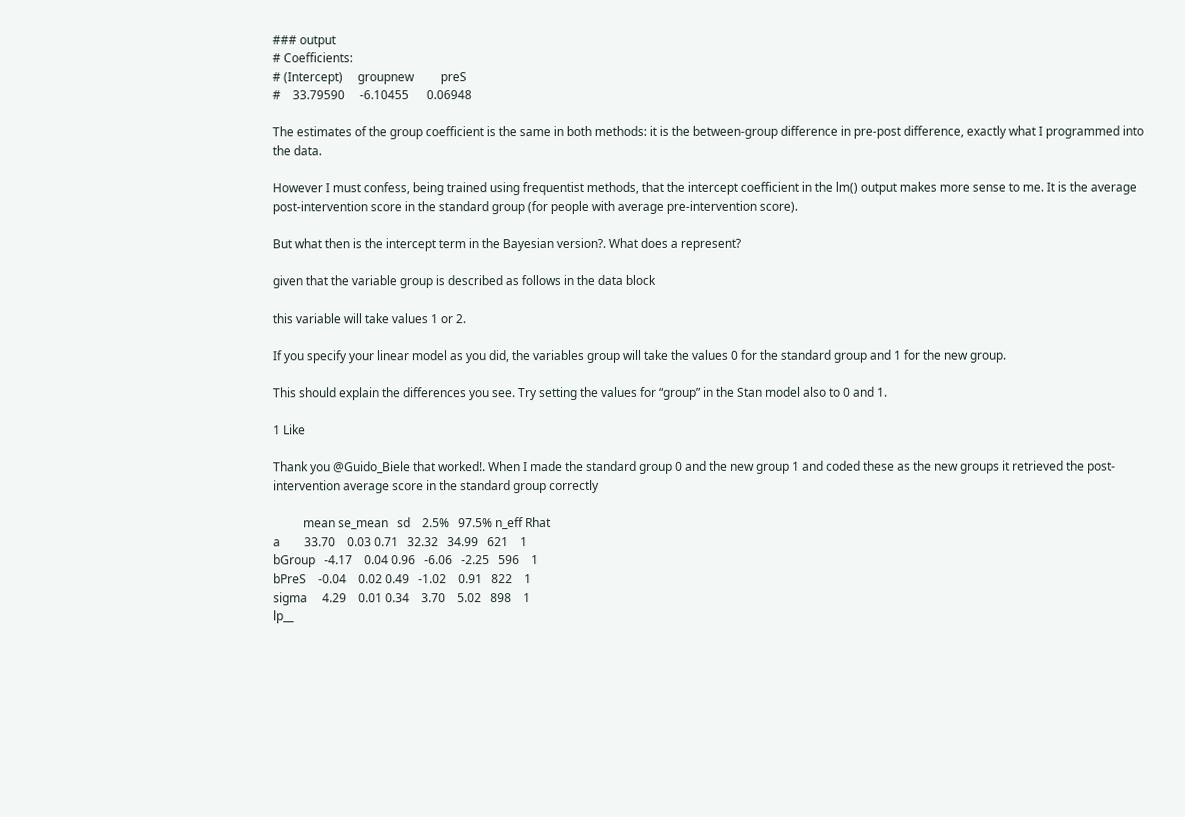### output
# Coefficients:
# (Intercept)     groupnew         preS
#    33.79590     -6.10455      0.06948

The estimates of the group coefficient is the same in both methods: it is the between-group difference in pre-post difference, exactly what I programmed into the data.

However I must confess, being trained using frequentist methods, that the intercept coefficient in the lm() output makes more sense to me. It is the average post-intervention score in the standard group (for people with average pre-intervention score).

But what then is the intercept term in the Bayesian version?. What does a represent?

given that the variable group is described as follows in the data block

this variable will take values 1 or 2.

If you specify your linear model as you did, the variables group will take the values 0 for the standard group and 1 for the new group.

This should explain the differences you see. Try setting the values for “group” in the Stan model also to 0 and 1.

1 Like

Thank you @Guido_Biele that worked!. When I made the standard group 0 and the new group 1 and coded these as the new groups it retrieved the post-intervention average score in the standard group correctly

          mean se_mean   sd    2.5%   97.5% n_eff Rhat
a        33.70    0.03 0.71   32.32   34.99   621    1
bGroup   -4.17    0.04 0.96   -6.06   -2.25   596    1
bPreS    -0.04    0.02 0.49   -1.02    0.91   822    1
sigma     4.29    0.01 0.34    3.70    5.02   898    1
lp__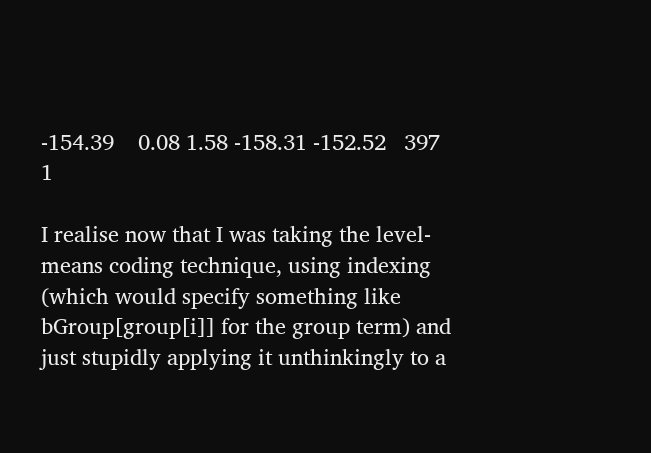-154.39    0.08 1.58 -158.31 -152.52   397    1

I realise now that I was taking the level-means coding technique, using indexing (which would specify something like bGroup[group[i]] for the group term) and just stupidly applying it unthinkingly to a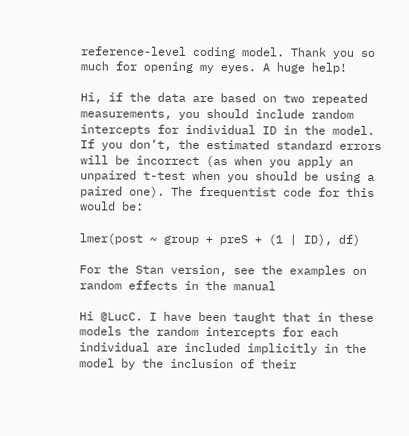reference-level coding model. Thank you so much for opening my eyes. A huge help!

Hi, if the data are based on two repeated measurements, you should include random intercepts for individual ID in the model. If you don’t, the estimated standard errors will be incorrect (as when you apply an unpaired t-test when you should be using a paired one). The frequentist code for this would be:

lmer(post ~ group + preS + (1 | ID), df)

For the Stan version, see the examples on random effects in the manual

Hi @LucC. I have been taught that in these models the random intercepts for each individual are included implicitly in the model by the inclusion of their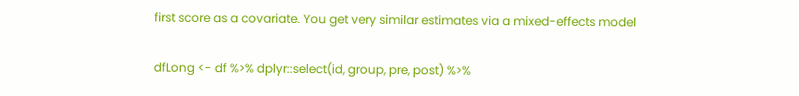first score as a covariate. You get very similar estimates via a mixed-effects model

dfLong <- df %>% dplyr::select(id, group, pre, post) %>%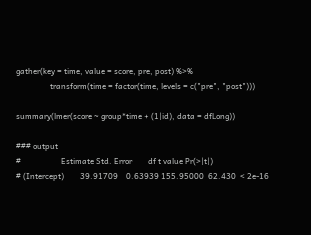gather(key = time, value = score, pre, post) %>%
                 transform(time = factor(time, levels = c("pre", "post")))

summary(lmer(score ~ group*time + (1|id), data = dfLong))

### output
#                    Estimate Std. Error        df t value Pr(>|t|)
# (Intercept)        39.91709    0.63939 155.95000  62.430  < 2e-16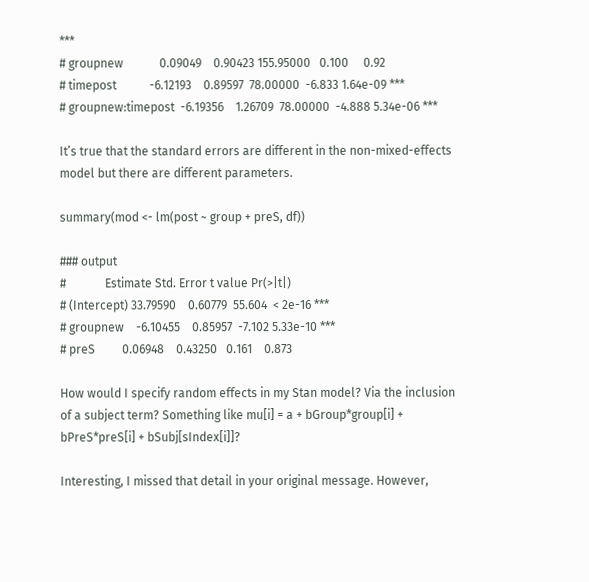***
# groupnew            0.09049    0.90423 155.95000   0.100     0.92
# timepost           -6.12193    0.89597  78.00000  -6.833 1.64e-09 ***
# groupnew:timepost  -6.19356    1.26709  78.00000  -4.888 5.34e-06 ***

It’s true that the standard errors are different in the non-mixed-effects model but there are different parameters.

summary(mod <- lm(post ~ group + preS, df))

### output
#             Estimate Std. Error t value Pr(>|t|)
# (Intercept) 33.79590    0.60779  55.604  < 2e-16 ***
# groupnew    -6.10455    0.85957  -7.102 5.33e-10 ***
# preS         0.06948    0.43250   0.161    0.873

How would I specify random effects in my Stan model? Via the inclusion of a subject term? Something like mu[i] = a + bGroup*group[i] + bPreS*preS[i] + bSubj[sIndex[i]]?

Interesting, I missed that detail in your original message. However,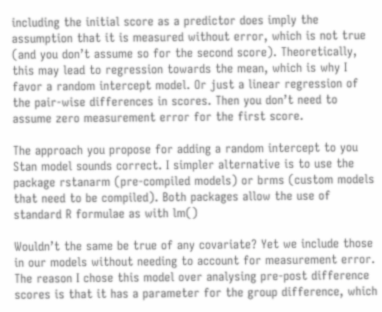including the initial score as a predictor does imply the assumption that it is measured without error, which is not true (and you don’t assume so for the second score). Theoretically, this may lead to regression towards the mean, which is why I favor a random intercept model. Or just a linear regression of the pair-wise differences in scores. Then you don’t need to assume zero measurement error for the first score.

The approach you propose for adding a random intercept to you Stan model sounds correct. I simpler alternative is to use the package rstanarm (pre-compiled models) or brms (custom models that need to be compiled). Both packages allow the use of standard R formulae as with lm()

Wouldn’t the same be true of any covariate? Yet we include those in our models without needing to account for measurement error. The reason I chose this model over analysing pre-post difference scores is that it has a parameter for the group difference, which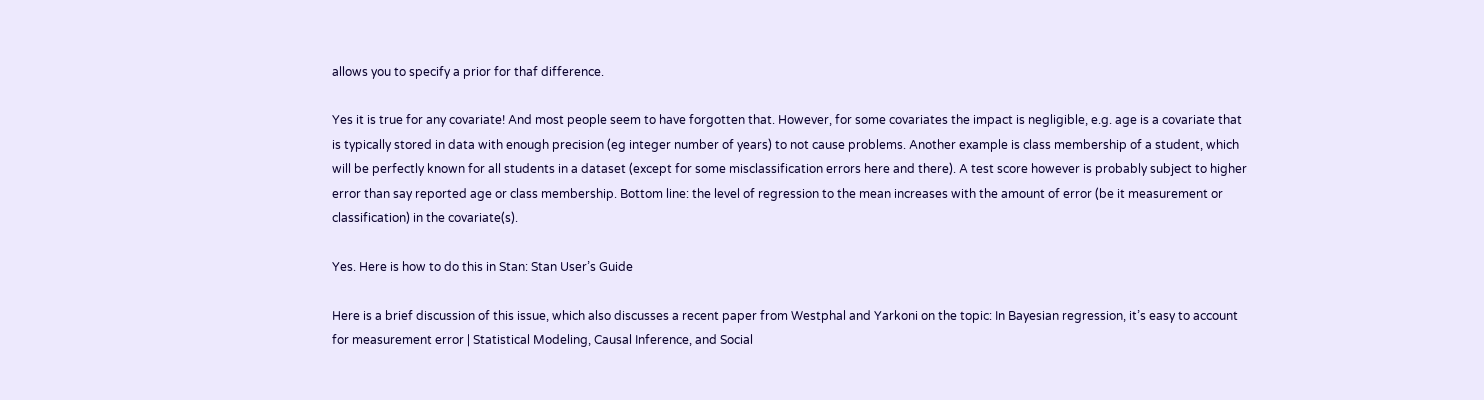allows you to specify a prior for thaf difference.

Yes it is true for any covariate! And most people seem to have forgotten that. However, for some covariates the impact is negligible, e.g. age is a covariate that is typically stored in data with enough precision (eg integer number of years) to not cause problems. Another example is class membership of a student, which will be perfectly known for all students in a dataset (except for some misclassification errors here and there). A test score however is probably subject to higher error than say reported age or class membership. Bottom line: the level of regression to the mean increases with the amount of error (be it measurement or classification) in the covariate(s).

Yes. Here is how to do this in Stan: Stan User’s Guide

Here is a brief discussion of this issue, which also discusses a recent paper from Westphal and Yarkoni on the topic: In Bayesian regression, it’s easy to account for measurement error | Statistical Modeling, Causal Inference, and Social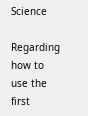Science

Regarding how to use the first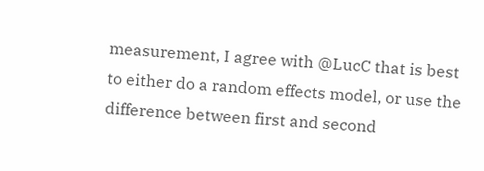measurement, I agree with @LucC that is best to either do a random effects model, or use the difference between first and second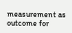measurement as outcome for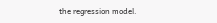the regression model.